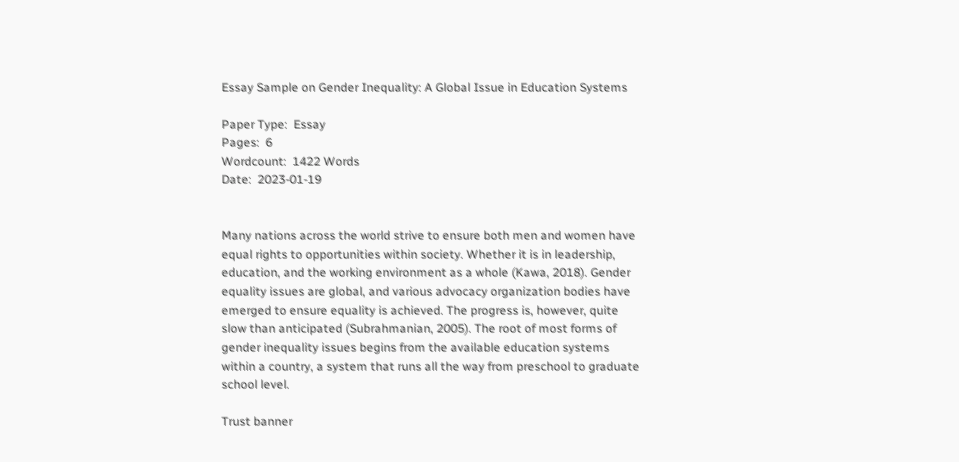Essay Sample on Gender Inequality: A Global Issue in Education Systems

Paper Type:  Essay
Pages:  6
Wordcount:  1422 Words
Date:  2023-01-19


Many nations across the world strive to ensure both men and women have equal rights to opportunities within society. Whether it is in leadership, education, and the working environment as a whole (Kawa, 2018). Gender equality issues are global, and various advocacy organization bodies have emerged to ensure equality is achieved. The progress is, however, quite slow than anticipated (Subrahmanian, 2005). The root of most forms of gender inequality issues begins from the available education systems within a country, a system that runs all the way from preschool to graduate school level.

Trust banner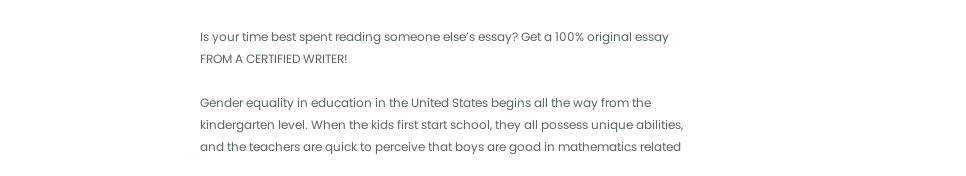Is your time best spent reading someone else’s essay? Get a 100% original essay FROM A CERTIFIED WRITER!

Gender equality in education in the United States begins all the way from the kindergarten level. When the kids first start school, they all possess unique abilities, and the teachers are quick to perceive that boys are good in mathematics related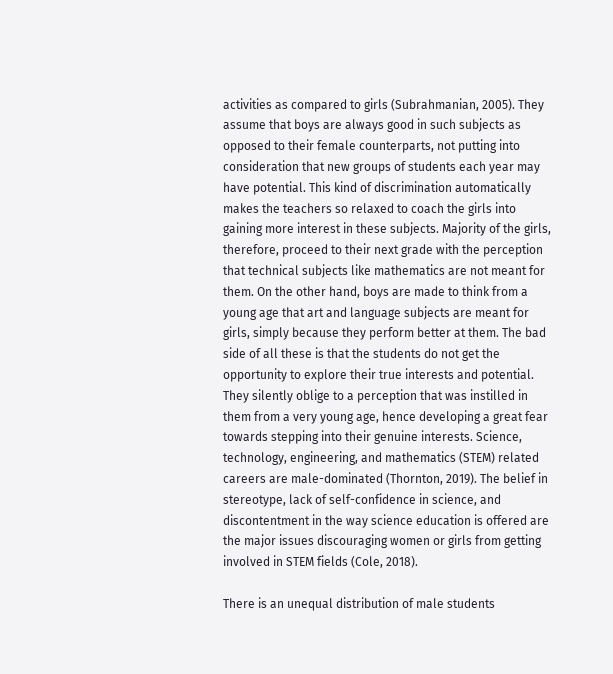activities as compared to girls (Subrahmanian, 2005). They assume that boys are always good in such subjects as opposed to their female counterparts, not putting into consideration that new groups of students each year may have potential. This kind of discrimination automatically makes the teachers so relaxed to coach the girls into gaining more interest in these subjects. Majority of the girls, therefore, proceed to their next grade with the perception that technical subjects like mathematics are not meant for them. On the other hand, boys are made to think from a young age that art and language subjects are meant for girls, simply because they perform better at them. The bad side of all these is that the students do not get the opportunity to explore their true interests and potential. They silently oblige to a perception that was instilled in them from a very young age, hence developing a great fear towards stepping into their genuine interests. Science, technology, engineering, and mathematics (STEM) related careers are male-dominated (Thornton, 2019). The belief in stereotype, lack of self-confidence in science, and discontentment in the way science education is offered are the major issues discouraging women or girls from getting involved in STEM fields (Cole, 2018).

There is an unequal distribution of male students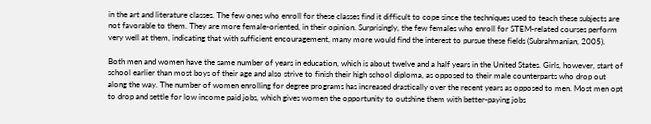in the art and literature classes. The few ones who enroll for these classes find it difficult to cope since the techniques used to teach these subjects are not favorable to them. They are more female-oriented, in their opinion. Surprisingly, the few females who enroll for STEM-related courses perform very well at them, indicating that with sufficient encouragement, many more would find the interest to pursue these fields (Subrahmanian, 2005).

Both men and women have the same number of years in education, which is about twelve and a half years in the United States. Girls, however, start of school earlier than most boys of their age and also strive to finish their high school diploma, as opposed to their male counterparts who drop out along the way. The number of women enrolling for degree programs has increased drastically over the recent years as opposed to men. Most men opt to drop and settle for low income paid jobs, which gives women the opportunity to outshine them with better-paying jobs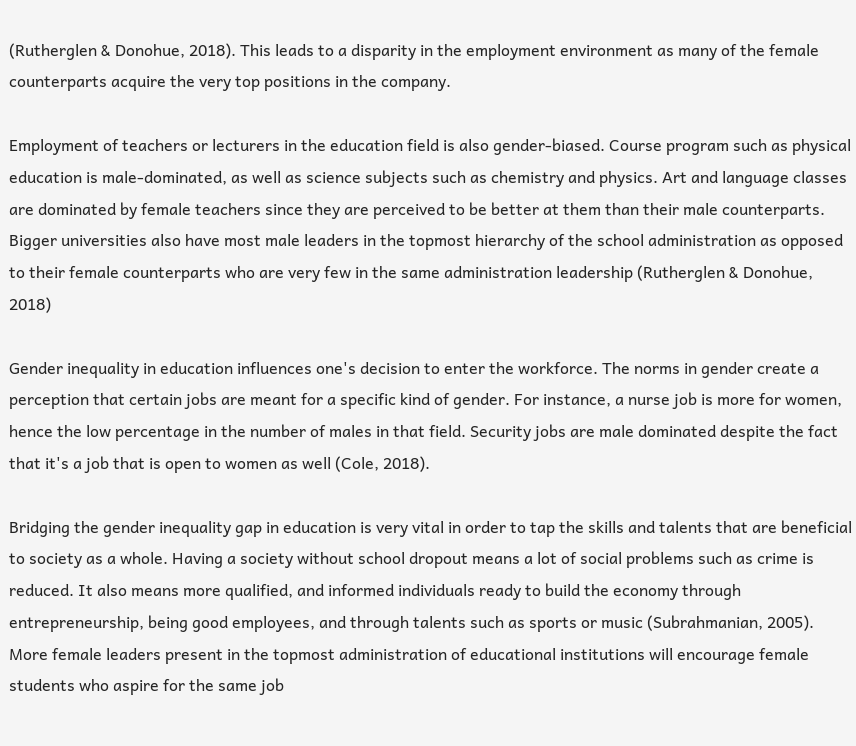(Rutherglen & Donohue, 2018). This leads to a disparity in the employment environment as many of the female counterparts acquire the very top positions in the company.

Employment of teachers or lecturers in the education field is also gender-biased. Course program such as physical education is male-dominated, as well as science subjects such as chemistry and physics. Art and language classes are dominated by female teachers since they are perceived to be better at them than their male counterparts. Bigger universities also have most male leaders in the topmost hierarchy of the school administration as opposed to their female counterparts who are very few in the same administration leadership (Rutherglen & Donohue, 2018)

Gender inequality in education influences one's decision to enter the workforce. The norms in gender create a perception that certain jobs are meant for a specific kind of gender. For instance, a nurse job is more for women, hence the low percentage in the number of males in that field. Security jobs are male dominated despite the fact that it's a job that is open to women as well (Cole, 2018).

Bridging the gender inequality gap in education is very vital in order to tap the skills and talents that are beneficial to society as a whole. Having a society without school dropout means a lot of social problems such as crime is reduced. It also means more qualified, and informed individuals ready to build the economy through entrepreneurship, being good employees, and through talents such as sports or music (Subrahmanian, 2005). More female leaders present in the topmost administration of educational institutions will encourage female students who aspire for the same job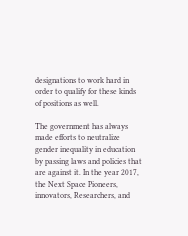designations to work hard in order to qualify for these kinds of positions as well.

The government has always made efforts to neutralize gender inequality in education by passing laws and policies that are against it. In the year 2017, the Next Space Pioneers, innovators, Researchers, and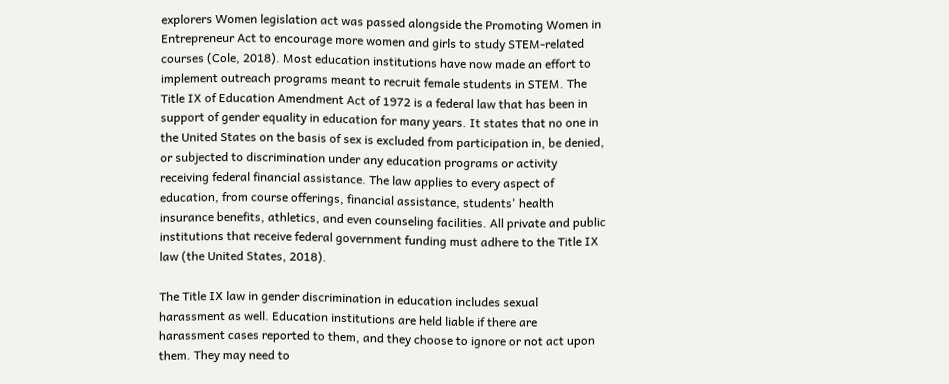explorers Women legislation act was passed alongside the Promoting Women in Entrepreneur Act to encourage more women and girls to study STEM-related courses (Cole, 2018). Most education institutions have now made an effort to implement outreach programs meant to recruit female students in STEM. The Title IX of Education Amendment Act of 1972 is a federal law that has been in support of gender equality in education for many years. It states that no one in the United States on the basis of sex is excluded from participation in, be denied, or subjected to discrimination under any education programs or activity receiving federal financial assistance. The law applies to every aspect of education, from course offerings, financial assistance, students' health insurance benefits, athletics, and even counseling facilities. All private and public institutions that receive federal government funding must adhere to the Title IX law (the United States, 2018).

The Title IX law in gender discrimination in education includes sexual harassment as well. Education institutions are held liable if there are harassment cases reported to them, and they choose to ignore or not act upon them. They may need to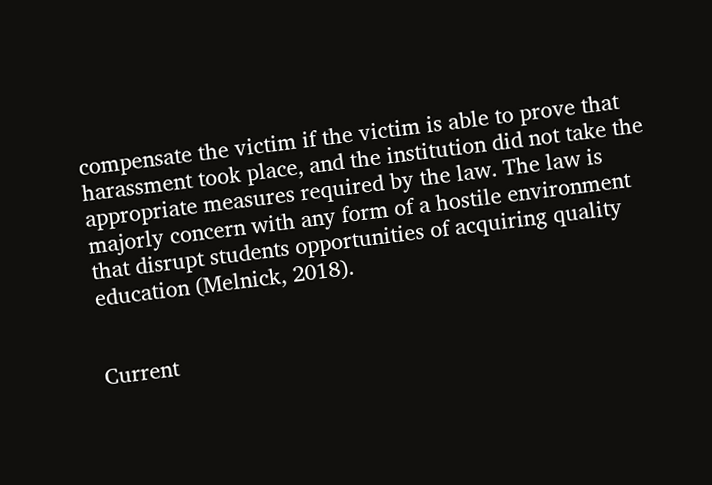compensate the victim if the victim is able to prove that harassment took place, and the institution did not take the appropriate measures required by the law. The law is majorly concern with any form of a hostile environment that disrupt students opportunities of acquiring quality education (Melnick, 2018).


Current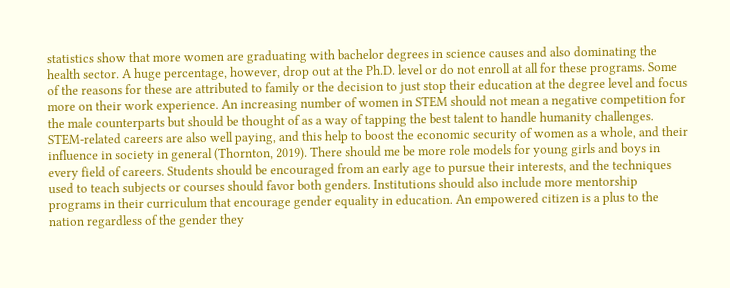statistics show that more women are graduating with bachelor degrees in science causes and also dominating the health sector. A huge percentage, however, drop out at the Ph.D. level or do not enroll at all for these programs. Some of the reasons for these are attributed to family or the decision to just stop their education at the degree level and focus more on their work experience. An increasing number of women in STEM should not mean a negative competition for the male counterparts but should be thought of as a way of tapping the best talent to handle humanity challenges. STEM-related careers are also well paying, and this help to boost the economic security of women as a whole, and their influence in society in general (Thornton, 2019). There should me be more role models for young girls and boys in every field of careers. Students should be encouraged from an early age to pursue their interests, and the techniques used to teach subjects or courses should favor both genders. Institutions should also include more mentorship programs in their curriculum that encourage gender equality in education. An empowered citizen is a plus to the nation regardless of the gender they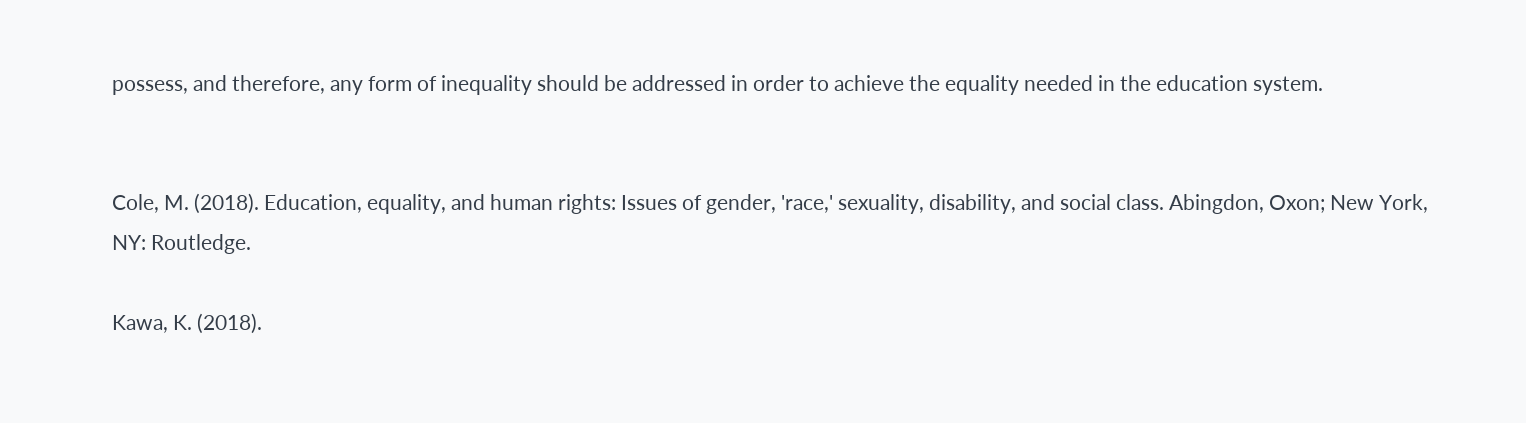possess, and therefore, any form of inequality should be addressed in order to achieve the equality needed in the education system.


Cole, M. (2018). Education, equality, and human rights: Issues of gender, 'race,' sexuality, disability, and social class. Abingdon, Oxon; New York, NY: Routledge.

Kawa, K. (2018).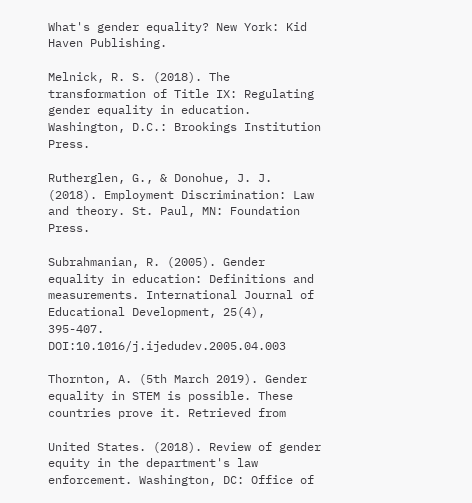What's gender equality? New York: Kid Haven Publishing.

Melnick, R. S. (2018). The transformation of Title IX: Regulating gender equality in education. Washington, D.C.: Brookings Institution Press.

Rutherglen, G., & Donohue, J. J. (2018). Employment Discrimination: Law and theory. St. Paul, MN: Foundation Press.

Subrahmanian, R. (2005). Gender equality in education: Definitions and measurements. International Journal of Educational Development, 25(4), 395-407. DOI:10.1016/j.ijedudev.2005.04.003

Thornton, A. (5th March 2019). Gender equality in STEM is possible. These countries prove it. Retrieved from

United States. (2018). Review of gender equity in the department's law enforcement. Washington, DC: Office of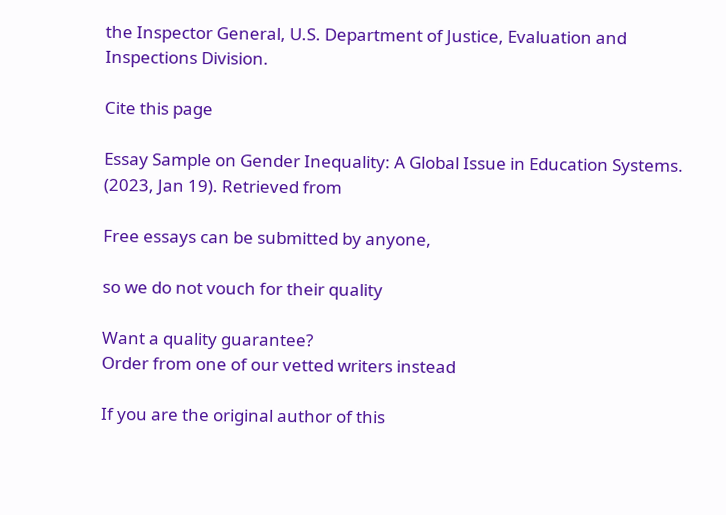the Inspector General, U.S. Department of Justice, Evaluation and Inspections Division.

Cite this page

Essay Sample on Gender Inequality: A Global Issue in Education Systems. (2023, Jan 19). Retrieved from

Free essays can be submitted by anyone,

so we do not vouch for their quality

Want a quality guarantee?
Order from one of our vetted writers instead

If you are the original author of this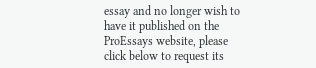essay and no longer wish to have it published on the ProEssays website, please click below to request its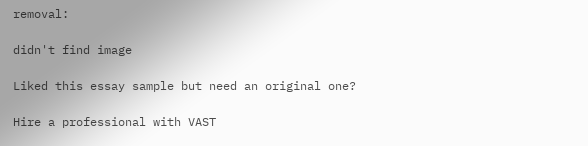removal:

didn't find image

Liked this essay sample but need an original one?

Hire a professional with VAST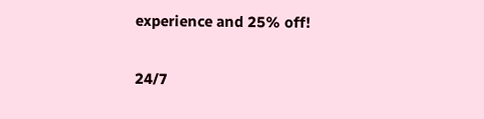experience and 25% off!

24/7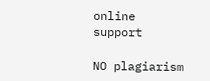online support

NO plagiarism